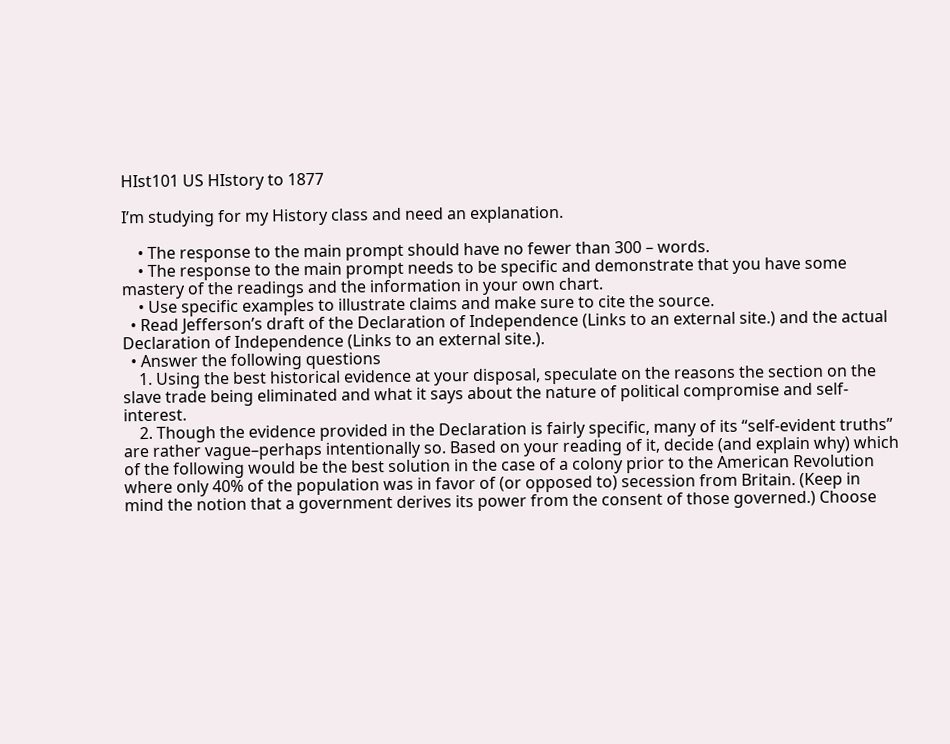HIst101 US HIstory to 1877

I’m studying for my History class and need an explanation.

    • The response to the main prompt should have no fewer than 300 – words.
    • The response to the main prompt needs to be specific and demonstrate that you have some mastery of the readings and the information in your own chart.
    • Use specific examples to illustrate claims and make sure to cite the source.
  • Read Jefferson’s draft of the Declaration of Independence (Links to an external site.) and the actual Declaration of Independence (Links to an external site.).
  • Answer the following questions
    1. Using the best historical evidence at your disposal, speculate on the reasons the section on the slave trade being eliminated and what it says about the nature of political compromise and self-interest.
    2. Though the evidence provided in the Declaration is fairly specific, many of its “self-evident truths” are rather vague–perhaps intentionally so. Based on your reading of it, decide (and explain why) which of the following would be the best solution in the case of a colony prior to the American Revolution where only 40% of the population was in favor of (or opposed to) secession from Britain. (Keep in mind the notion that a government derives its power from the consent of those governed.) Choose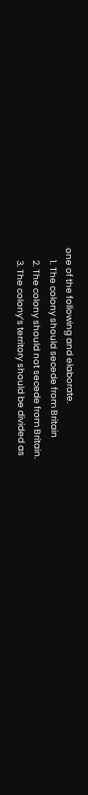one of the following and elaborate.
      1. The colony should secede from Britain
      2. The colony should not secede from Britain.
      3. The colony’s territory should be divided as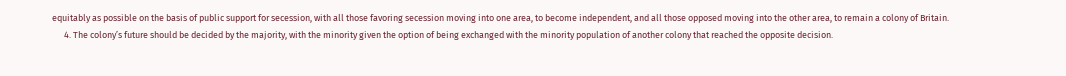equitably as possible on the basis of public support for secession, with all those favoring secession moving into one area, to become independent, and all those opposed moving into the other area, to remain a colony of Britain.
      4. The colony’s future should be decided by the majority, with the minority given the option of being exchanged with the minority population of another colony that reached the opposite decision.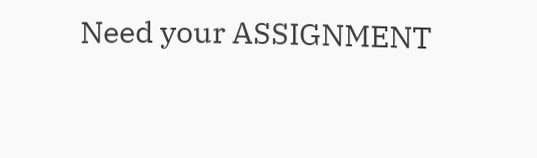Need your ASSIGNMENT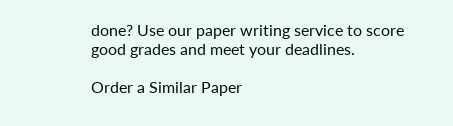done? Use our paper writing service to score good grades and meet your deadlines.

Order a Similar Paper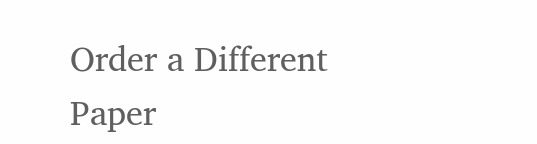Order a Different Paper